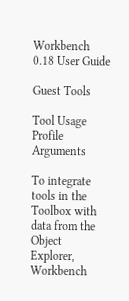Workbench 0.18 User Guide

Guest Tools

Tool Usage Profile Arguments

To integrate tools in the Toolbox with data from the Object Explorer, Workbench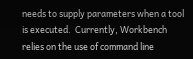needs to supply parameters when a tool is executed.  Currently, Workbench relies on the use of command line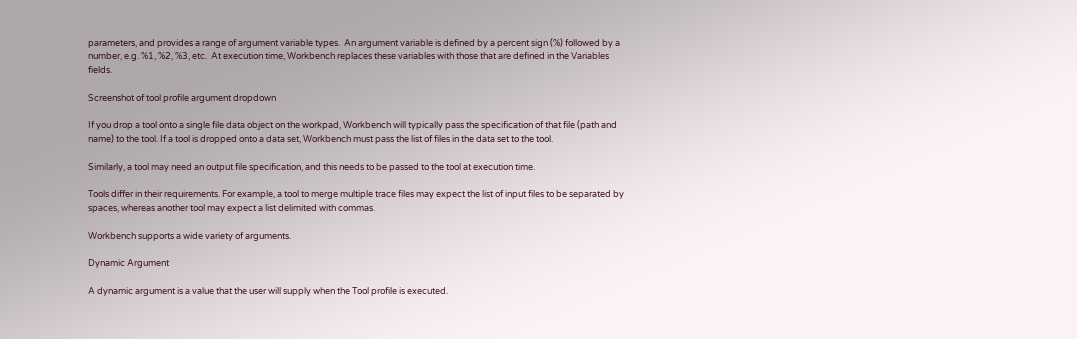parameters, and provides a range of argument variable types.  An argument variable is defined by a percent sign (%) followed by a number, e.g. %1, %2, %3, etc.  At execution time, Workbench replaces these variables with those that are defined in the Variables fields.

Screenshot of tool profile argument dropdown

If you drop a tool onto a single file data object on the workpad, Workbench will typically pass the specification of that file (path and name) to the tool. If a tool is dropped onto a data set, Workbench must pass the list of files in the data set to the tool.

Similarly, a tool may need an output file specification, and this needs to be passed to the tool at execution time.

Tools differ in their requirements. For example, a tool to merge multiple trace files may expect the list of input files to be separated by spaces, whereas another tool may expect a list delimited with commas.

Workbench supports a wide variety of arguments.

Dynamic Argument

A dynamic argument is a value that the user will supply when the Tool profile is executed.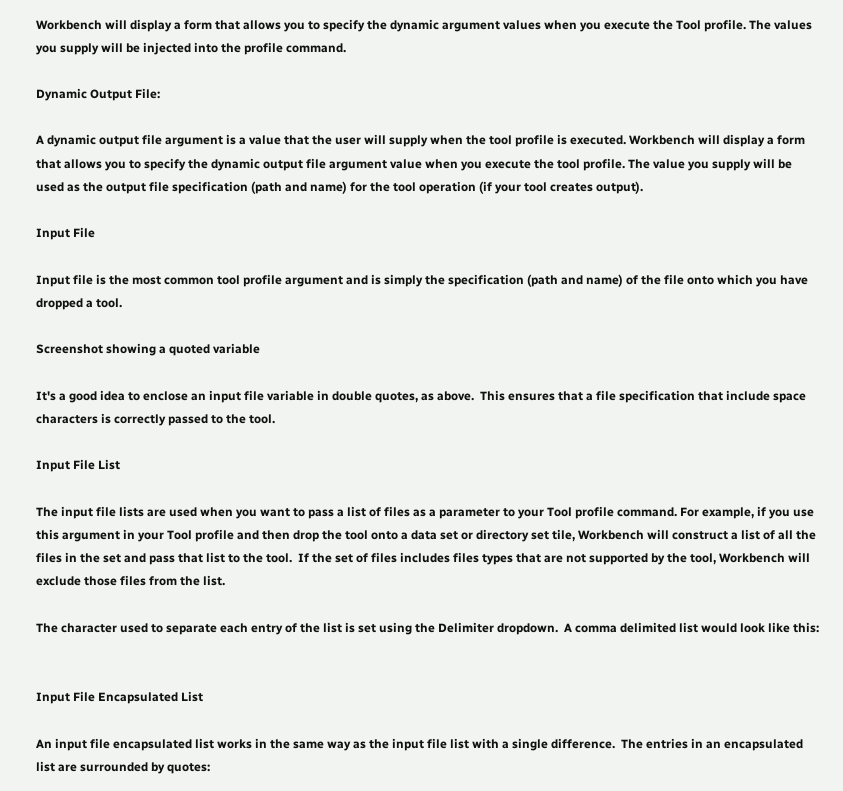Workbench will display a form that allows you to specify the dynamic argument values when you execute the Tool profile. The values you supply will be injected into the profile command.

Dynamic Output File:

A dynamic output file argument is a value that the user will supply when the tool profile is executed. Workbench will display a form that allows you to specify the dynamic output file argument value when you execute the tool profile. The value you supply will be used as the output file specification (path and name) for the tool operation (if your tool creates output).

Input File

Input file is the most common tool profile argument and is simply the specification (path and name) of the file onto which you have dropped a tool.

Screenshot showing a quoted variable

It's a good idea to enclose an input file variable in double quotes, as above.  This ensures that a file specification that include space characters is correctly passed to the tool.

Input File List

The input file lists are used when you want to pass a list of files as a parameter to your Tool profile command. For example, if you use this argument in your Tool profile and then drop the tool onto a data set or directory set tile, Workbench will construct a list of all the files in the set and pass that list to the tool.  If the set of files includes files types that are not supported by the tool, Workbench will exclude those files from the list.

The character used to separate each entry of the list is set using the Delimiter dropdown.  A comma delimited list would look like this:


Input File Encapsulated List

An input file encapsulated list works in the same way as the input file list with a single difference.  The entries in an encapsulated list are surrounded by quotes: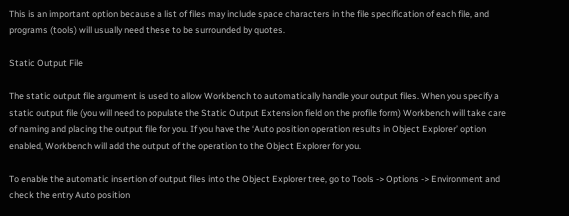This is an important option because a list of files may include space characters in the file specification of each file, and programs (tools) will usually need these to be surrounded by quotes.

Static Output File

The static output file argument is used to allow Workbench to automatically handle your output files. When you specify a static output file (you will need to populate the Static Output Extension field on the profile form) Workbench will take care of naming and placing the output file for you. If you have the ‘Auto position operation results in Object Explorer’ option enabled, Workbench will add the output of the operation to the Object Explorer for you.

To enable the automatic insertion of output files into the Object Explorer tree, go to Tools -> Options -> Environment and check the entry Auto position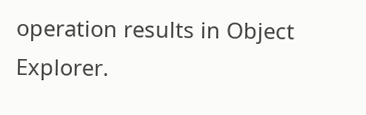operation results in Object Explorer.